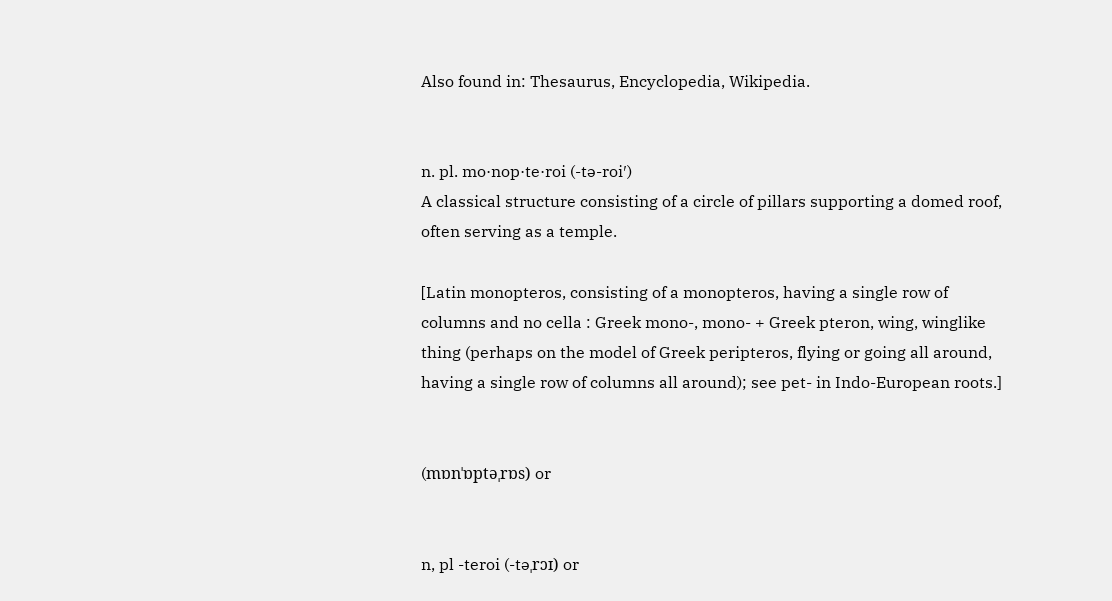Also found in: Thesaurus, Encyclopedia, Wikipedia.


n. pl. mo·nop·te·roi (-tə-roi′)
A classical structure consisting of a circle of pillars supporting a domed roof, often serving as a temple.

[Latin monopteros, consisting of a monopteros, having a single row of columns and no cella : Greek mono-, mono- + Greek pteron, wing, winglike thing (perhaps on the model of Greek peripteros, flying or going all around, having a single row of columns all around); see pet- in Indo-European roots.]


(mɒnˈɒptəˌrɒs) or


n, pl -teroi (-təˌrɔɪ) or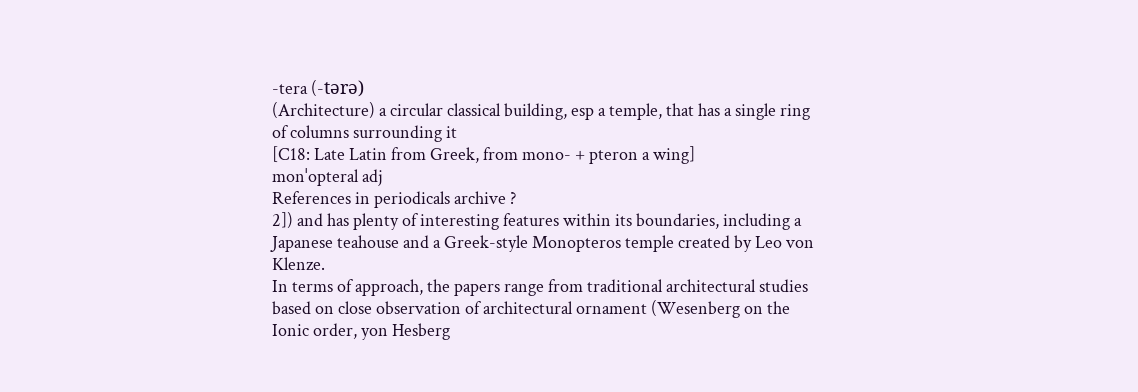-tera (-tərə)
(Architecture) a circular classical building, esp a temple, that has a single ring of columns surrounding it
[C18: Late Latin from Greek, from mono- + pteron a wing]
monˈopteral adj
References in periodicals archive ?
2]) and has plenty of interesting features within its boundaries, including a Japanese teahouse and a Greek-style Monopteros temple created by Leo von Klenze.
In terms of approach, the papers range from traditional architectural studies based on close observation of architectural ornament (Wesenberg on the Ionic order, yon Hesberg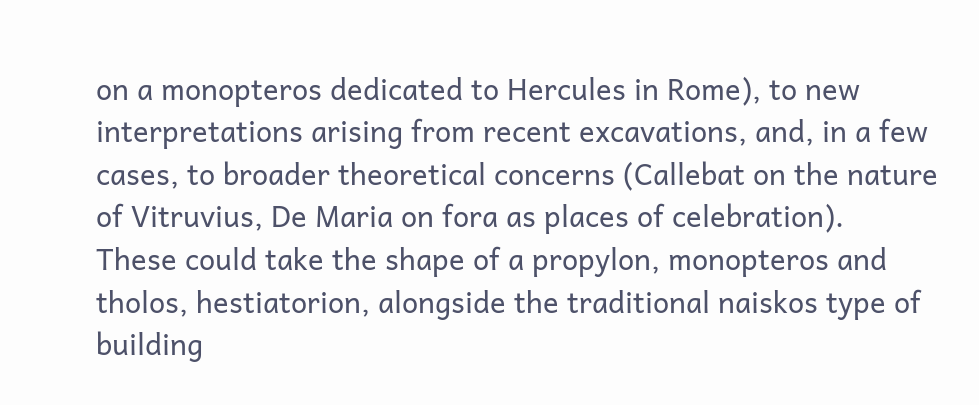on a monopteros dedicated to Hercules in Rome), to new interpretations arising from recent excavations, and, in a few cases, to broader theoretical concerns (Callebat on the nature of Vitruvius, De Maria on fora as places of celebration).
These could take the shape of a propylon, monopteros and tholos, hestiatorion, alongside the traditional naiskos type of building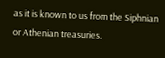as it is known to us from the Siphnian or Athenian treasuries.